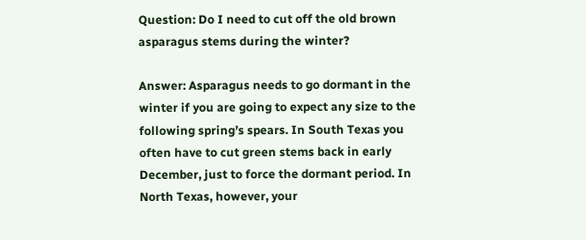Question: Do I need to cut off the old brown asparagus stems during the winter?

Answer: Asparagus needs to go dormant in the winter if you are going to expect any size to the following spring’s spears. In South Texas you often have to cut green stems back in early December, just to force the dormant period. In North Texas, however, your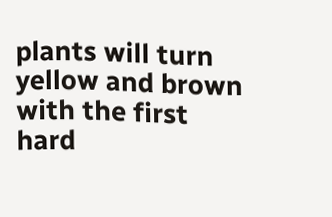plants will turn yellow and brown with the first hard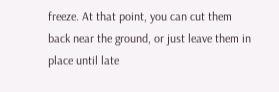freeze. At that point, you can cut them back near the ground, or just leave them in place until late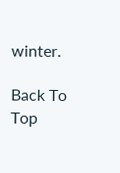winter.

Back To Top